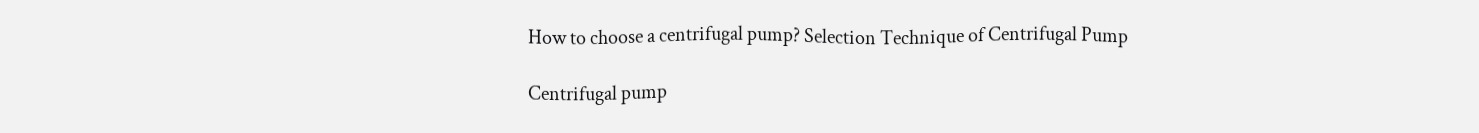How to choose a centrifugal pump? Selection Technique of Centrifugal Pump

Centrifugal pump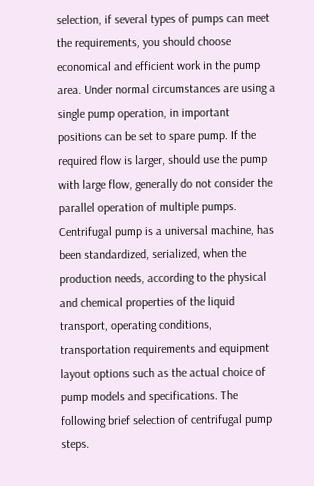selection, if several types of pumps can meet the requirements, you should choose economical and efficient work in the pump area. Under normal circumstances are using a single pump operation, in important positions can be set to spare pump. If the required flow is larger, should use the pump with large flow, generally do not consider the parallel operation of multiple pumps.
Centrifugal pump is a universal machine, has been standardized, serialized, when the production needs, according to the physical and chemical properties of the liquid transport, operating conditions, transportation requirements and equipment layout options such as the actual choice of pump models and specifications. The following brief selection of centrifugal pump steps.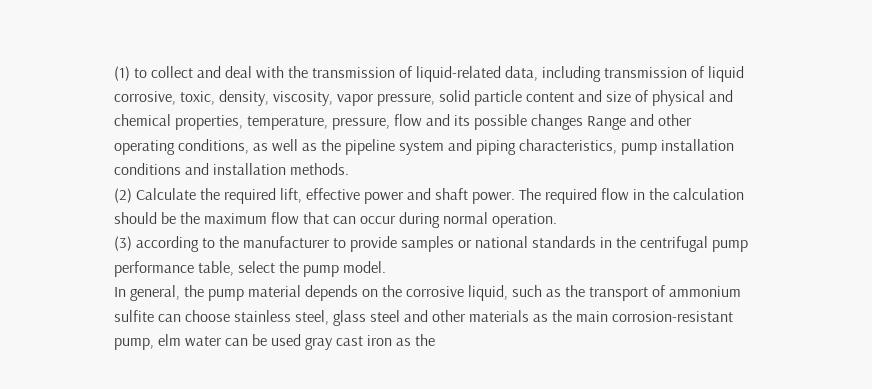(1) to collect and deal with the transmission of liquid-related data, including transmission of liquid corrosive, toxic, density, viscosity, vapor pressure, solid particle content and size of physical and chemical properties, temperature, pressure, flow and its possible changes Range and other operating conditions, as well as the pipeline system and piping characteristics, pump installation conditions and installation methods.
(2) Calculate the required lift, effective power and shaft power. The required flow in the calculation should be the maximum flow that can occur during normal operation.
(3) according to the manufacturer to provide samples or national standards in the centrifugal pump performance table, select the pump model.
In general, the pump material depends on the corrosive liquid, such as the transport of ammonium sulfite can choose stainless steel, glass steel and other materials as the main corrosion-resistant pump, elm water can be used gray cast iron as the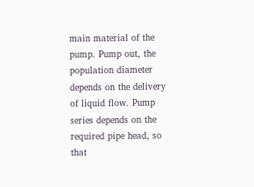main material of the pump. Pump out, the population diameter depends on the delivery of liquid flow. Pump series depends on the required pipe head, so that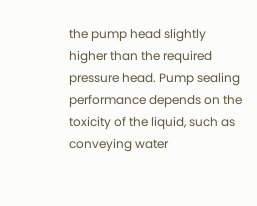the pump head slightly higher than the required pressure head. Pump sealing performance depends on the toxicity of the liquid, such as conveying water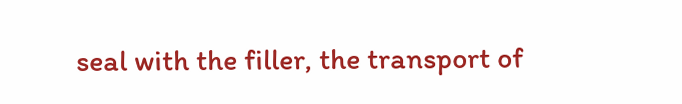seal with the filler, the transport of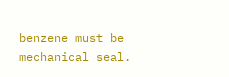benzene must be mechanical seal.